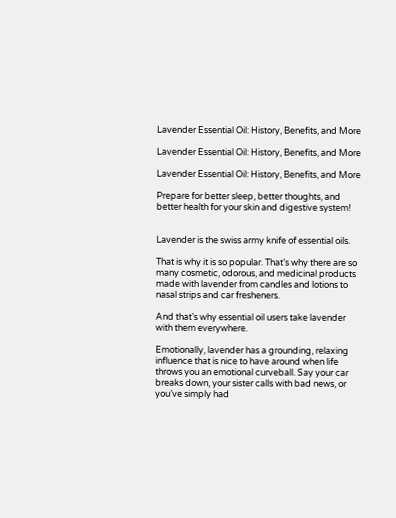Lavender Essential Oil: History, Benefits, and More

Lavender Essential Oil: History, Benefits, and More

Lavender Essential Oil: History, Benefits, and More

Prepare for better sleep, better thoughts, and better health for your skin and digestive system!


Lavender is the swiss army knife of essential oils.

That is why it is so popular. That’s why there are so many cosmetic, odorous, and medicinal products made with lavender from candles and lotions to nasal strips and car fresheners.

And that’s why essential oil users take lavender with them everywhere.

Emotionally, lavender has a grounding, relaxing influence that is nice to have around when life throws you an emotional curveball. Say your car breaks down, your sister calls with bad news, or you’ve simply had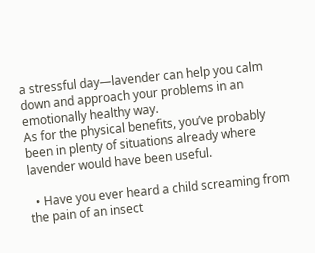a stressful day—lavender can help you calm down and approach your problems in an emotionally healthy way.
As for the physical benefits, you’ve probably been in plenty of situations already where lavender would have been useful.

  • Have you ever heard a child screaming from the pain of an insect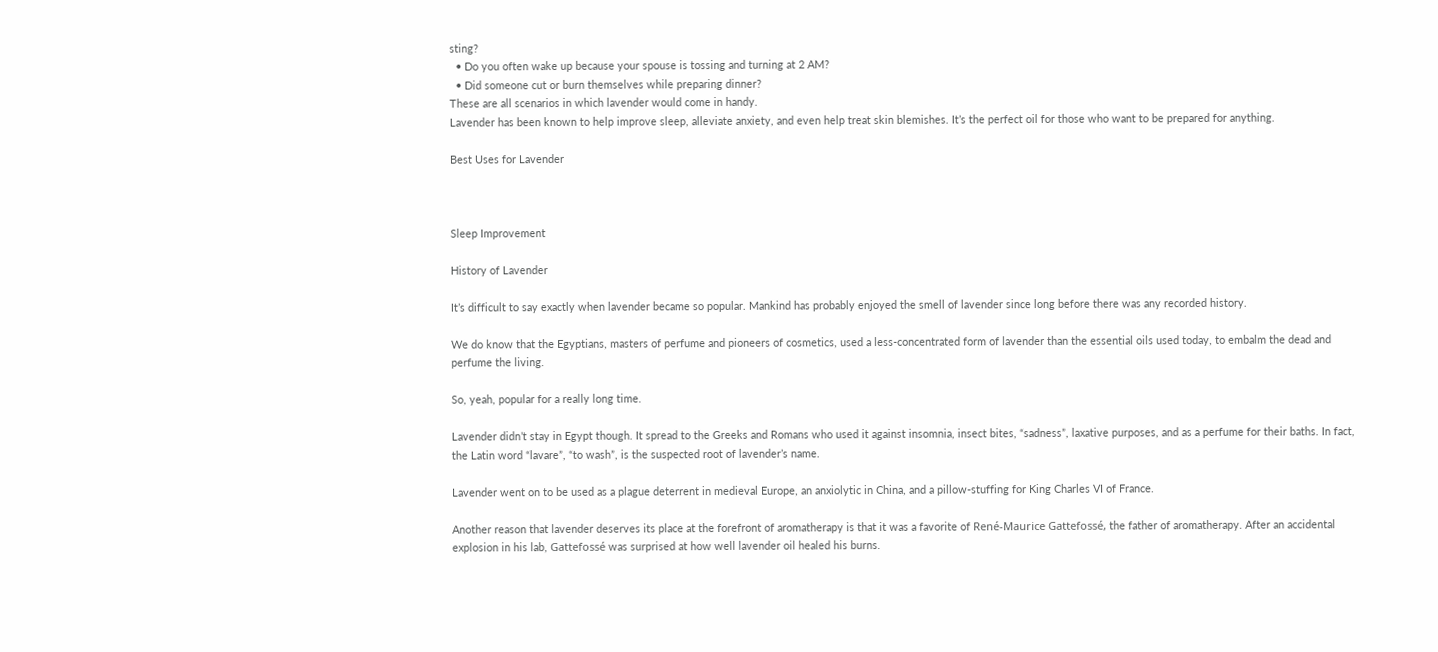sting?
  • Do you often wake up because your spouse is tossing and turning at 2 AM?
  • Did someone cut or burn themselves while preparing dinner?
These are all scenarios in which lavender would come in handy.
Lavender has been known to help improve sleep, alleviate anxiety, and even help treat skin blemishes. It’s the perfect oil for those who want to be prepared for anything.

Best Uses for Lavender



Sleep Improvement

History of Lavender

It’s difficult to say exactly when lavender became so popular. Mankind has probably enjoyed the smell of lavender since long before there was any recorded history.

We do know that the Egyptians, masters of perfume and pioneers of cosmetics, used a less-concentrated form of lavender than the essential oils used today, to embalm the dead and perfume the living.

So, yeah, popular for a really long time.

Lavender didn’t stay in Egypt though. It spread to the Greeks and Romans who used it against insomnia, insect bites, “sadness”, laxative purposes, and as a perfume for their baths. In fact, the Latin word “lavare”, “to wash”, is the suspected root of lavender’s name.

Lavender went on to be used as a plague deterrent in medieval Europe, an anxiolytic in China, and a pillow-stuffing for King Charles VI of France.

Another reason that lavender deserves its place at the forefront of aromatherapy is that it was a favorite of René-Maurice Gattefossé, the father of aromatherapy. After an accidental explosion in his lab, Gattefossé was surprised at how well lavender oil healed his burns.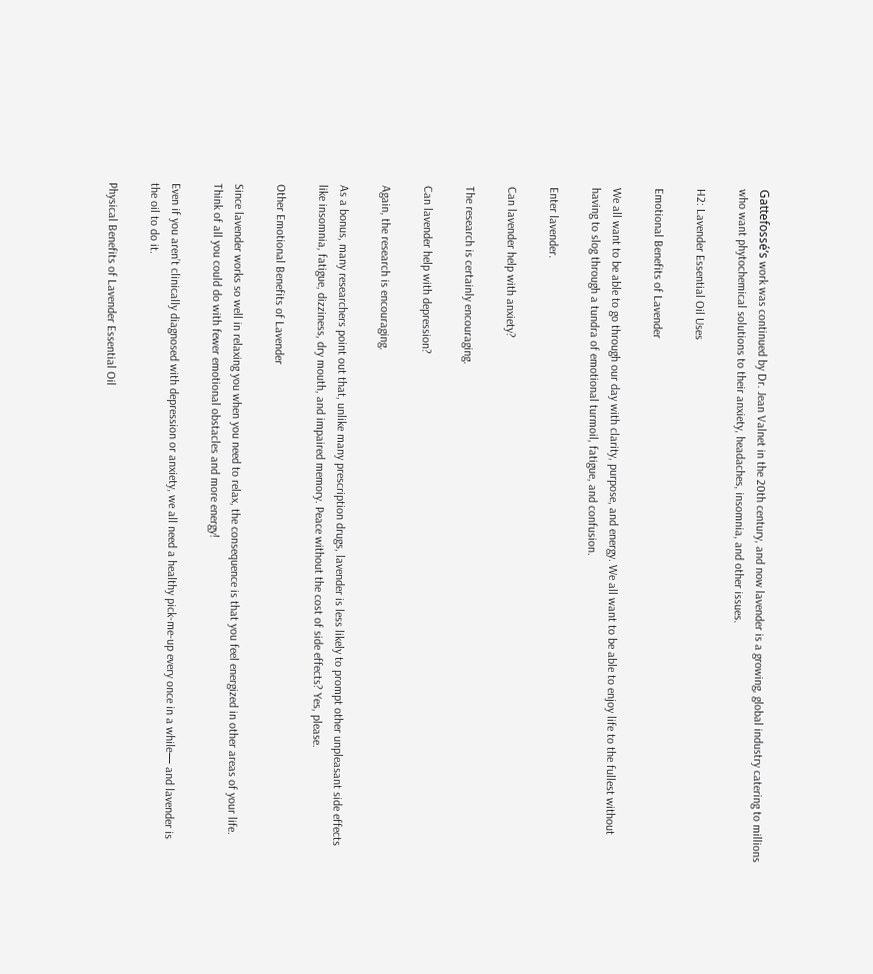Gattefossé’s work was continued by Dr. Jean Valnet in the 20th century, and now lavender is a growing, global industry catering to millions who want phytochemical solutions to their anxiety, headaches, insomnia, and other issues.

H2: Lavender Essential Oil Uses

Emotional Benefits of Lavender

We all want to be able to go through our day with clarity, purpose, and energy. We all want to be able to enjoy life to the fullest without having to slog through a tundra of emotional turmoil, fatigue, and confusion.

Enter lavender.

Can lavender help with anxiety?

The research is certainly encouraging.

Can lavender help with depression?

Again, the research is encouraging.

As a bonus, many researchers point out that, unlike many prescription drugs, lavender is less likely to prompt other unpleasant side effects like insomnia, fatigue, dizziness, dry mouth, and impaired memory. Peace without the cost of side effects? Yes, please.

Other Emotional Benefits of Lavender

Since lavender works so well in relaxing you when you need to relax, the consequence is that you feel energized in other areas of your life. Think of all you could do with fewer emotional obstacles and more energy!

Even if you aren’t clinically diagnosed with depression or anxiety, we all need a healthy pick-me-up every once in a while— and lavender is the oil to do it.

Physical Benefits of Lavender Essential Oil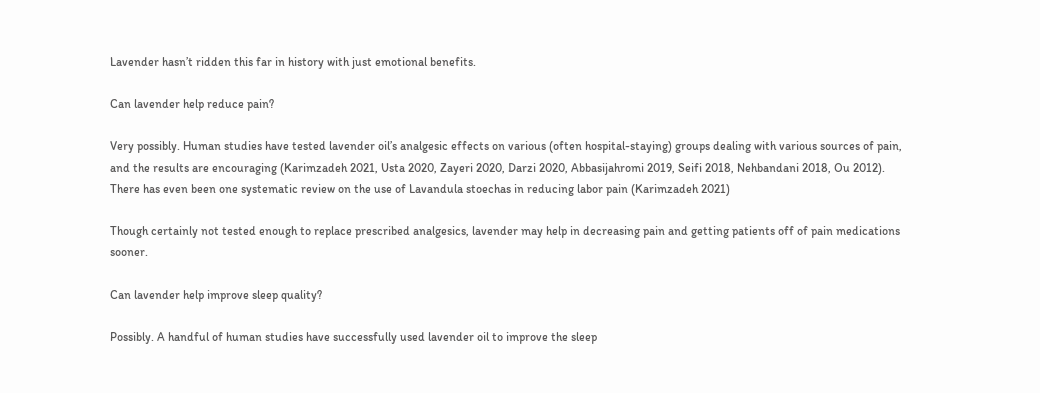Lavender hasn’t ridden this far in history with just emotional benefits.

Can lavender help reduce pain?

Very possibly. Human studies have tested lavender oil’s analgesic effects on various (often hospital-staying) groups dealing with various sources of pain, and the results are encouraging (Karimzadeh 2021, Usta 2020, Zayeri 2020, Darzi 2020, Abbasijahromi 2019, Seifi 2018, Nehbandani 2018, Ou 2012). There has even been one systematic review on the use of Lavandula stoechas in reducing labor pain (Karimzadeh 2021)

Though certainly not tested enough to replace prescribed analgesics, lavender may help in decreasing pain and getting patients off of pain medications sooner.

Can lavender help improve sleep quality?

Possibly. A handful of human studies have successfully used lavender oil to improve the sleep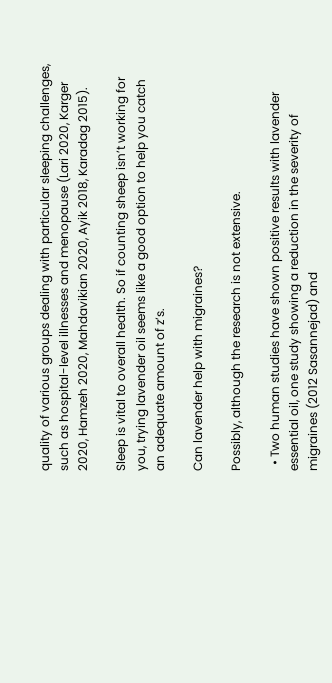quality of various groups dealing with particular sleeping challenges, such as hospital-level illnesses and menopause (Lari 2020, Karger 2020, Hamzeh 2020, Mahdavikian 2020, Ayik 2018, Karadag 2015).

Sleep is vital to overall health. So if counting sheep isn’t working for you, trying lavender oil seems like a good option to help you catch an adequate amount of z’s.

Can lavender help with migraines?

Possibly, although the research is not extensive.

  • Two human studies have shown positive results with lavender essential oil, one study showing a reduction in the severity of migraines (2012 Sasannejad) and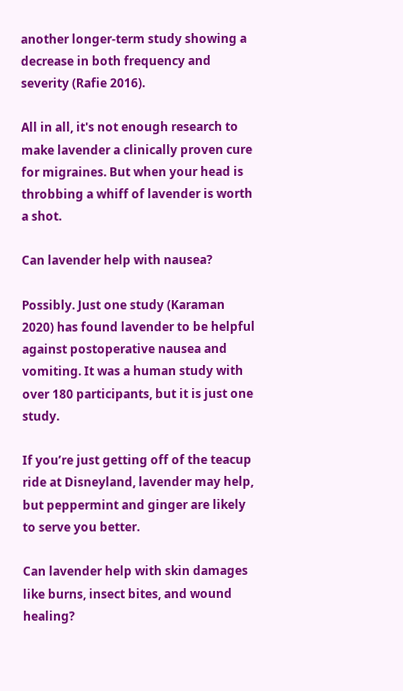another longer-term study showing a decrease in both frequency and severity (Rafie 2016).

All in all, it's not enough research to make lavender a clinically proven cure for migraines. But when your head is throbbing a whiff of lavender is worth a shot.

Can lavender help with nausea?

Possibly. Just one study (Karaman 2020) has found lavender to be helpful against postoperative nausea and vomiting. It was a human study with over 180 participants, but it is just one study.

If you’re just getting off of the teacup ride at Disneyland, lavender may help, but peppermint and ginger are likely to serve you better.

Can lavender help with skin damages like burns, insect bites, and wound healing?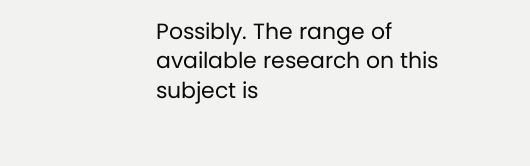Possibly. The range of available research on this subject is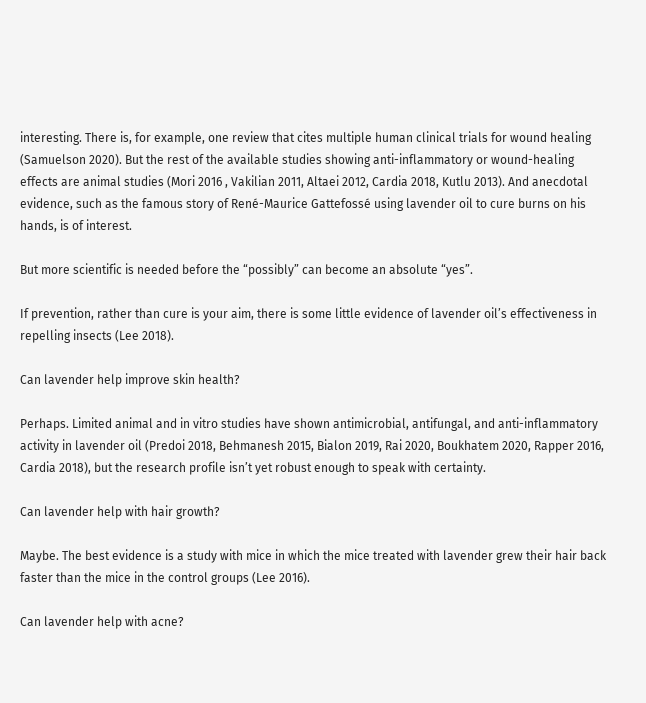interesting. There is, for example, one review that cites multiple human clinical trials for wound healing (Samuelson 2020). But the rest of the available studies showing anti-inflammatory or wound-healing effects are animal studies (Mori 2016 , Vakilian 2011, Altaei 2012, Cardia 2018, Kutlu 2013). And anecdotal evidence, such as the famous story of René-Maurice Gattefossé using lavender oil to cure burns on his hands, is of interest.

But more scientific is needed before the “possibly” can become an absolute “yes”.

If prevention, rather than cure is your aim, there is some little evidence of lavender oil’s effectiveness in repelling insects (Lee 2018).

Can lavender help improve skin health?

Perhaps. Limited animal and in vitro studies have shown antimicrobial, antifungal, and anti-inflammatory activity in lavender oil (Predoi 2018, Behmanesh 2015, Bialon 2019, Rai 2020, Boukhatem 2020, Rapper 2016, Cardia 2018), but the research profile isn’t yet robust enough to speak with certainty.

Can lavender help with hair growth?

Maybe. The best evidence is a study with mice in which the mice treated with lavender grew their hair back faster than the mice in the control groups (Lee 2016).

Can lavender help with acne?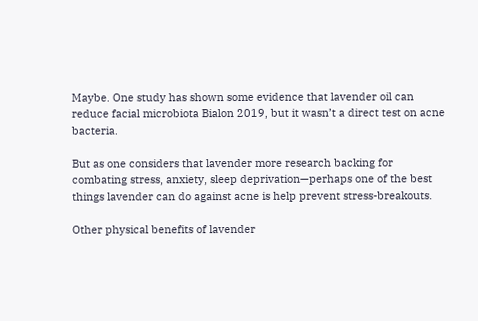Maybe. One study has shown some evidence that lavender oil can reduce facial microbiota Bialon 2019, but it wasn’t a direct test on acne bacteria.

But as one considers that lavender more research backing for combating stress, anxiety, sleep deprivation—perhaps one of the best things lavender can do against acne is help prevent stress-breakouts.

Other physical benefits of lavender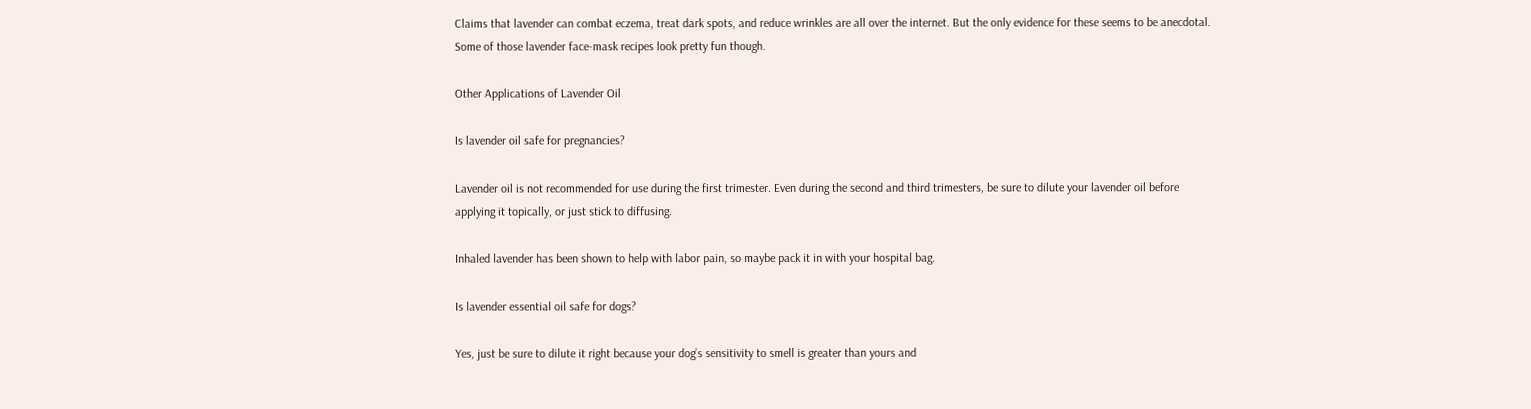Claims that lavender can combat eczema, treat dark spots, and reduce wrinkles are all over the internet. But the only evidence for these seems to be anecdotal. Some of those lavender face-mask recipes look pretty fun though.

Other Applications of Lavender Oil

Is lavender oil safe for pregnancies?

Lavender oil is not recommended for use during the first trimester. Even during the second and third trimesters, be sure to dilute your lavender oil before applying it topically, or just stick to diffusing.

Inhaled lavender has been shown to help with labor pain, so maybe pack it in with your hospital bag.

Is lavender essential oil safe for dogs?

Yes, just be sure to dilute it right because your dog’s sensitivity to smell is greater than yours and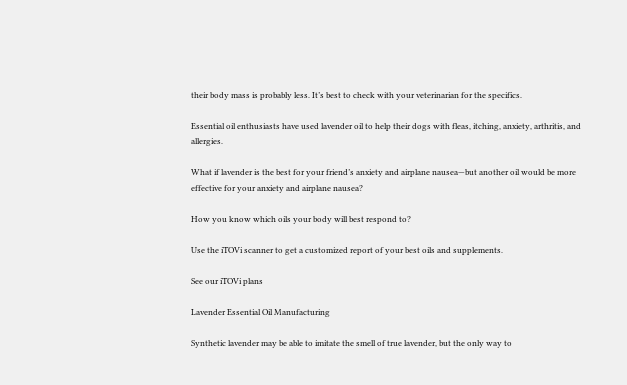their body mass is probably less. It’s best to check with your veterinarian for the specifics.

Essential oil enthusiasts have used lavender oil to help their dogs with fleas, itching, anxiety, arthritis, and allergies.

What if lavender is the best for your friend’s anxiety and airplane nausea—but another oil would be more effective for your anxiety and airplane nausea?

How you know which oils your body will best respond to?

Use the iTOVi scanner to get a customized report of your best oils and supplements.

See our iTOVi plans

Lavender Essential Oil Manufacturing

Synthetic lavender may be able to imitate the smell of true lavender, but the only way to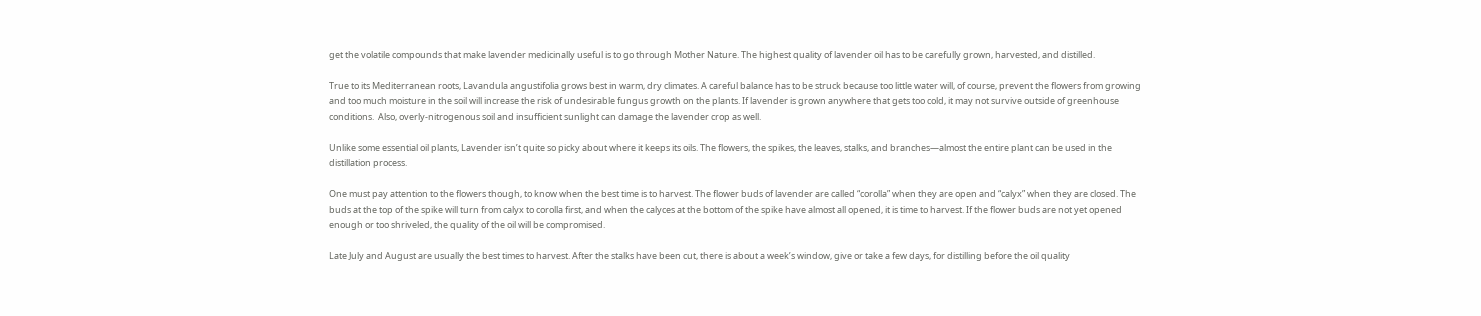get the volatile compounds that make lavender medicinally useful is to go through Mother Nature. The highest quality of lavender oil has to be carefully grown, harvested, and distilled.

True to its Mediterranean roots, Lavandula angustifolia grows best in warm, dry climates. A careful balance has to be struck because too little water will, of course, prevent the flowers from growing and too much moisture in the soil will increase the risk of undesirable fungus growth on the plants. If lavender is grown anywhere that gets too cold, it may not survive outside of greenhouse conditions.  Also, overly-nitrogenous soil and insufficient sunlight can damage the lavender crop as well.

Unlike some essential oil plants, Lavender isn’t quite so picky about where it keeps its oils. The flowers, the spikes, the leaves, stalks, and branches—almost the entire plant can be used in the distillation process.

One must pay attention to the flowers though, to know when the best time is to harvest. The flower buds of lavender are called “corolla” when they are open and “calyx” when they are closed. The buds at the top of the spike will turn from calyx to corolla first, and when the calyces at the bottom of the spike have almost all opened, it is time to harvest. If the flower buds are not yet opened enough or too shriveled, the quality of the oil will be compromised.

Late July and August are usually the best times to harvest. After the stalks have been cut, there is about a week’s window, give or take a few days, for distilling before the oil quality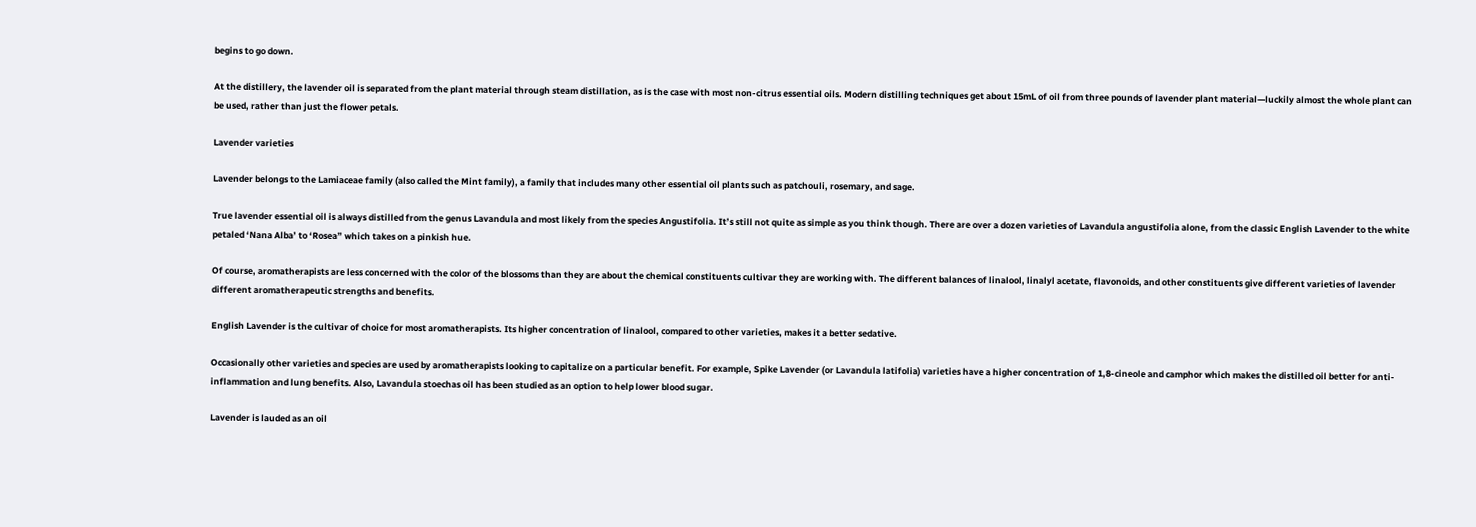begins to go down.

At the distillery, the lavender oil is separated from the plant material through steam distillation, as is the case with most non-citrus essential oils. Modern distilling techniques get about 15mL of oil from three pounds of lavender plant material—luckily almost the whole plant can be used, rather than just the flower petals.

Lavender varieties

Lavender belongs to the Lamiaceae family (also called the Mint family), a family that includes many other essential oil plants such as patchouli, rosemary, and sage.

True lavender essential oil is always distilled from the genus Lavandula and most likely from the species Angustifolia. It’s still not quite as simple as you think though. There are over a dozen varieties of Lavandula angustifolia alone, from the classic English Lavender to the white petaled ‘Nana Alba’ to ‘Rosea” which takes on a pinkish hue.

Of course, aromatherapists are less concerned with the color of the blossoms than they are about the chemical constituents cultivar they are working with. The different balances of linalool, linalyl acetate, flavonoids, and other constituents give different varieties of lavender different aromatherapeutic strengths and benefits.

English Lavender is the cultivar of choice for most aromatherapists. Its higher concentration of linalool, compared to other varieties, makes it a better sedative.

Occasionally other varieties and species are used by aromatherapists looking to capitalize on a particular benefit. For example, Spike Lavender (or Lavandula latifolia) varieties have a higher concentration of 1,8-cineole and camphor which makes the distilled oil better for anti-inflammation and lung benefits. Also, Lavandula stoechas oil has been studied as an option to help lower blood sugar.

Lavender is lauded as an oil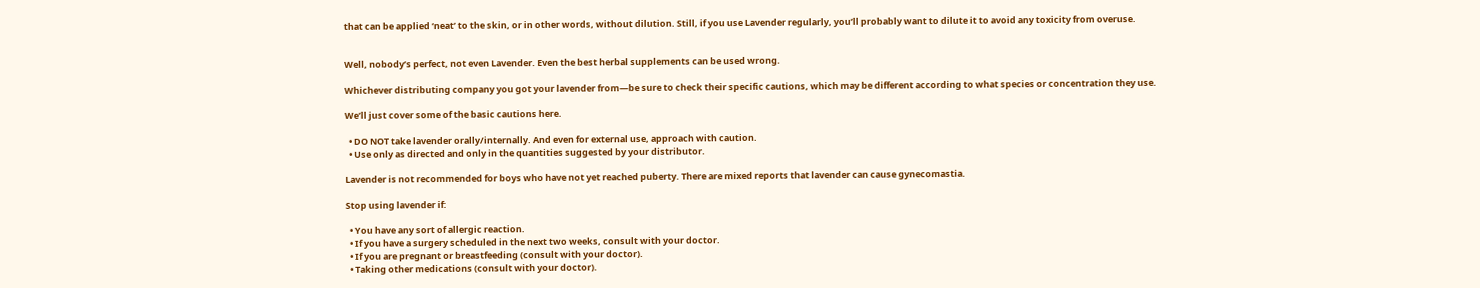that can be applied ‘neat’ to the skin, or in other words, without dilution. Still, if you use Lavender regularly, you’ll probably want to dilute it to avoid any toxicity from overuse.


Well, nobody’s perfect, not even Lavender. Even the best herbal supplements can be used wrong.

Whichever distributing company you got your lavender from—be sure to check their specific cautions, which may be different according to what species or concentration they use.

We’ll just cover some of the basic cautions here.

  • DO NOT take lavender orally/internally. And even for external use, approach with caution.
  • Use only as directed and only in the quantities suggested by your distributor.

Lavender is not recommended for boys who have not yet reached puberty. There are mixed reports that lavender can cause gynecomastia.

Stop using lavender if:

  • You have any sort of allergic reaction.
  • If you have a surgery scheduled in the next two weeks, consult with your doctor.
  • If you are pregnant or breastfeeding (consult with your doctor).
  • Taking other medications (consult with your doctor).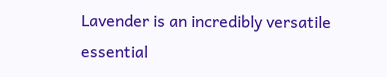Lavender is an incredibly versatile essential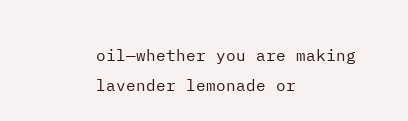oil—whether you are making lavender lemonade or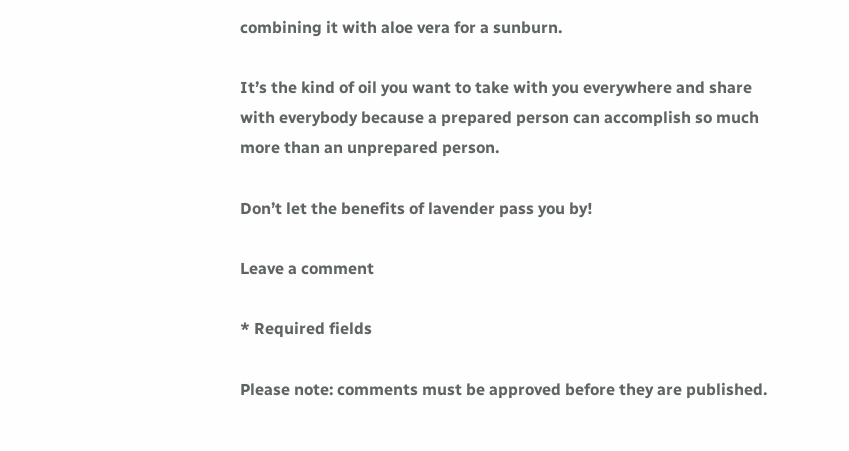combining it with aloe vera for a sunburn.

It’s the kind of oil you want to take with you everywhere and share with everybody because a prepared person can accomplish so much more than an unprepared person.

Don’t let the benefits of lavender pass you by!

Leave a comment

* Required fields

Please note: comments must be approved before they are published.